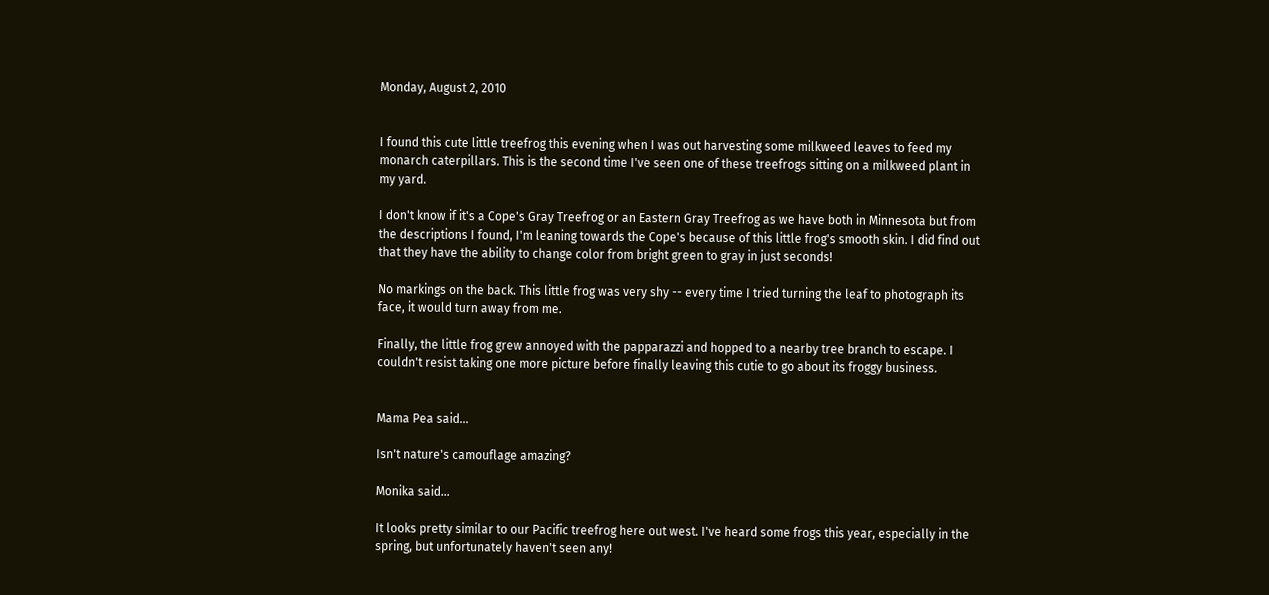Monday, August 2, 2010


I found this cute little treefrog this evening when I was out harvesting some milkweed leaves to feed my monarch caterpillars. This is the second time I've seen one of these treefrogs sitting on a milkweed plant in my yard.

I don't know if it's a Cope's Gray Treefrog or an Eastern Gray Treefrog as we have both in Minnesota but from the descriptions I found, I'm leaning towards the Cope's because of this little frog's smooth skin. I did find out that they have the ability to change color from bright green to gray in just seconds!

No markings on the back. This little frog was very shy -- every time I tried turning the leaf to photograph its face, it would turn away from me.

Finally, the little frog grew annoyed with the papparazzi and hopped to a nearby tree branch to escape. I couldn't resist taking one more picture before finally leaving this cutie to go about its froggy business.


Mama Pea said...

Isn't nature's camouflage amazing?

Monika said...

It looks pretty similar to our Pacific treefrog here out west. I've heard some frogs this year, especially in the spring, but unfortunately haven't seen any!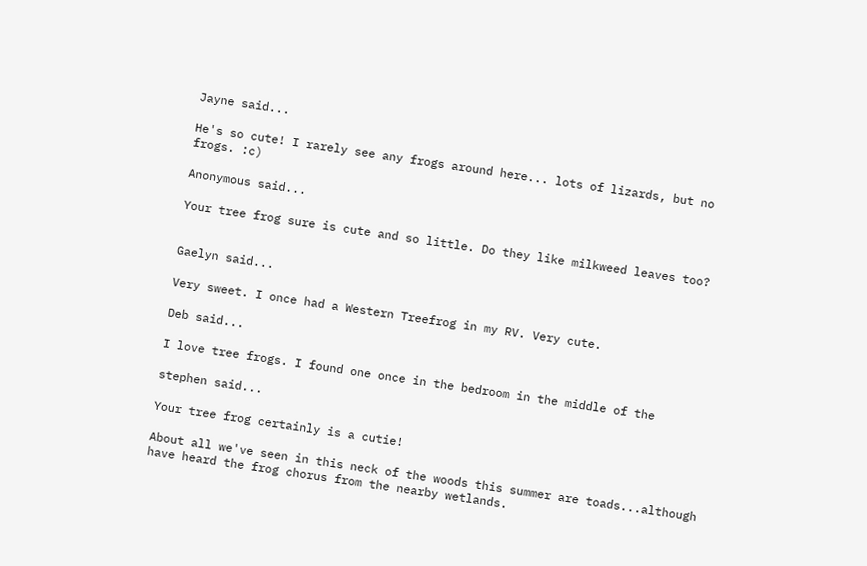Jayne said...

He's so cute! I rarely see any frogs around here... lots of lizards, but no frogs. :c)

Anonymous said...

Your tree frog sure is cute and so little. Do they like milkweed leaves too?


Gaelyn said...

Very sweet. I once had a Western Treefrog in my RV. Very cute.

Deb said...

I love tree frogs. I found one once in the bedroom in the middle of the

stephen said...

Your tree frog certainly is a cutie!

About all we've seen in this neck of the woods this summer are toads...although have heard the frog chorus from the nearby wetlands.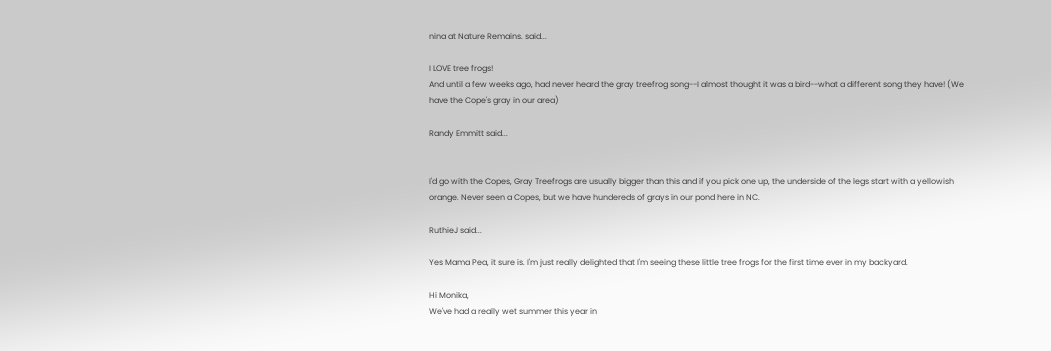nina at Nature Remains. said...

I LOVE tree frogs!
And until a few weeks ago, had never heard the gray treefrog song--I almost thought it was a bird--what a different song they have! (We have the Cope's gray in our area)

Randy Emmitt said...


I'd go with the Copes, Gray Treefrogs are usually bigger than this and if you pick one up, the underside of the legs start with a yellowish orange. Never seen a Copes, but we have hundereds of grays in our pond here in NC.

RuthieJ said...

Yes Mama Pea, it sure is. I'm just really delighted that I'm seeing these little tree frogs for the first time ever in my backyard.

Hi Monika,
We've had a really wet summer this year in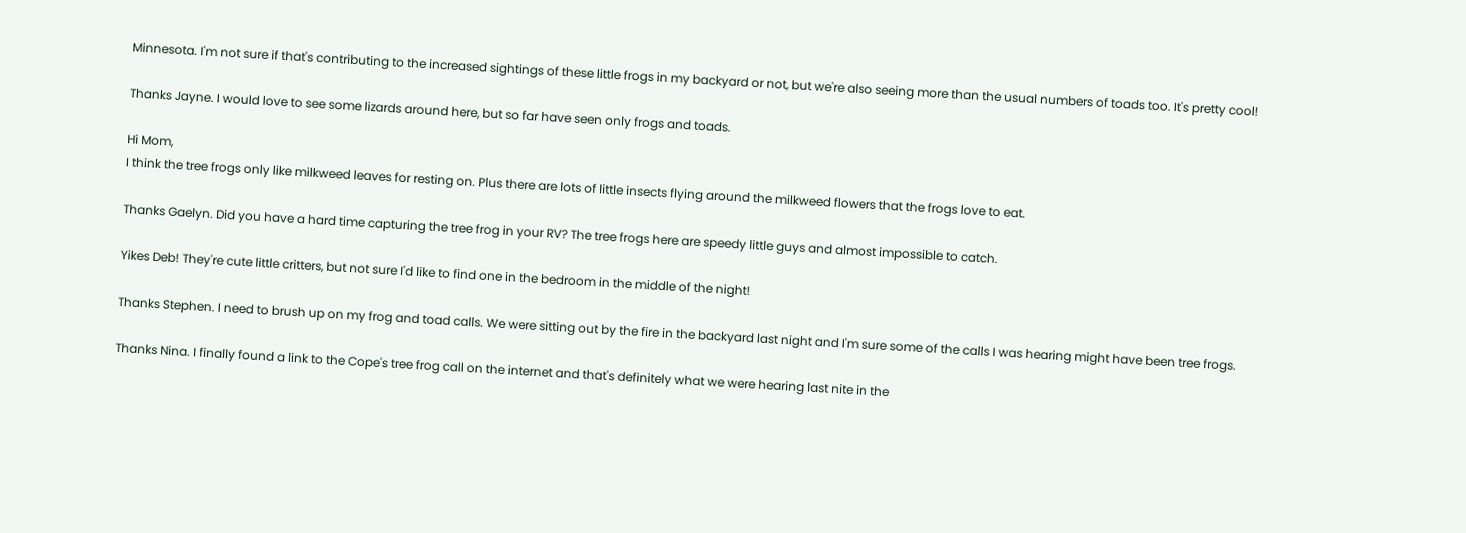Minnesota. I'm not sure if that's contributing to the increased sightings of these little frogs in my backyard or not, but we're also seeing more than the usual numbers of toads too. It's pretty cool!

Thanks Jayne. I would love to see some lizards around here, but so far have seen only frogs and toads.

Hi Mom,
I think the tree frogs only like milkweed leaves for resting on. Plus there are lots of little insects flying around the milkweed flowers that the frogs love to eat.

Thanks Gaelyn. Did you have a hard time capturing the tree frog in your RV? The tree frogs here are speedy little guys and almost impossible to catch.

Yikes Deb! They're cute little critters, but not sure I'd like to find one in the bedroom in the middle of the night!

Thanks Stephen. I need to brush up on my frog and toad calls. We were sitting out by the fire in the backyard last night and I'm sure some of the calls I was hearing might have been tree frogs.

Thanks Nina. I finally found a link to the Cope's tree frog call on the internet and that's definitely what we were hearing last nite in the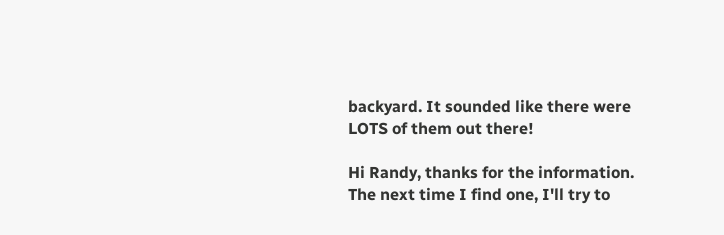backyard. It sounded like there were LOTS of them out there!

Hi Randy, thanks for the information. The next time I find one, I'll try to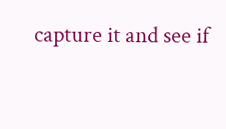capture it and see if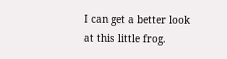I can get a better look at this little frog.